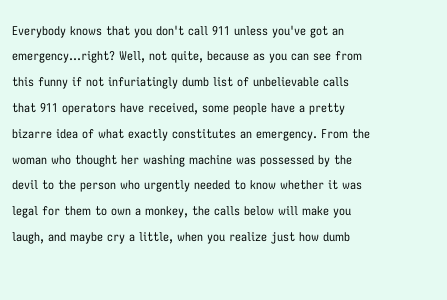Everybody knows that you don't call 911 unless you've got an emergency...right? Well, not quite, because as you can see from this funny if not infuriatingly dumb list of unbelievable calls that 911 operators have received, some people have a pretty bizarre idea of what exactly constitutes an emergency. From the woman who thought her washing machine was possessed by the devil to the person who urgently needed to know whether it was legal for them to own a monkey, the calls below will make you laugh, and maybe cry a little, when you realize just how dumb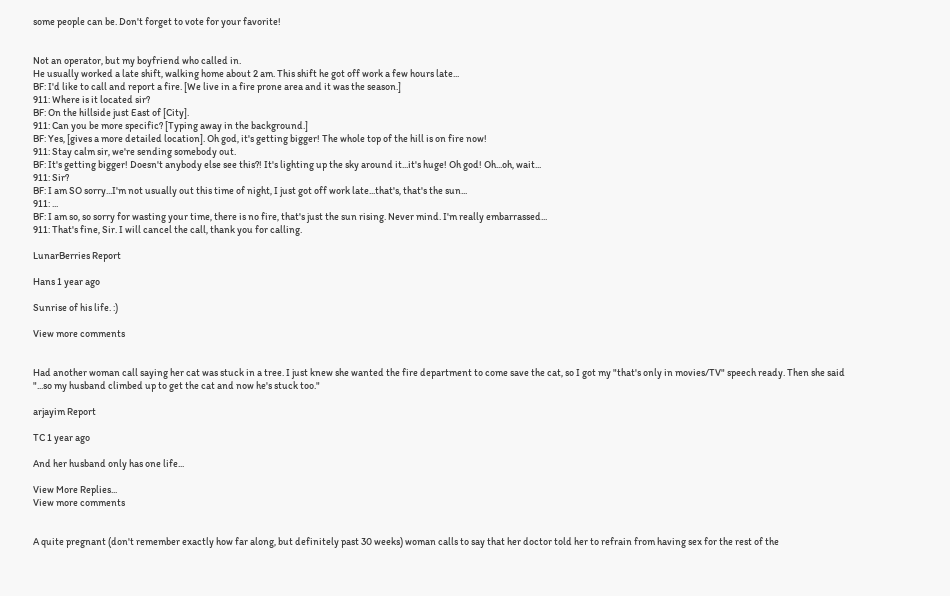some people can be. Don't forget to vote for your favorite!


Not an operator, but my boyfriend who called in.
He usually worked a late shift, walking home about 2 am. This shift he got off work a few hours late...
BF: I'd like to call and report a fire. [We live in a fire prone area and it was the season.]
911: Where is it located sir?
BF: On the hillside just East of [City].
911: Can you be more specific? [Typing away in the background.]
BF: Yes, [gives a more detailed location]. Oh god, it's getting bigger! The whole top of the hill is on fire now!
911: Stay calm sir, we're sending somebody out.
BF: It's getting bigger! Doesn't anybody else see this?! It's lighting up the sky around it...it's huge! Oh god! Oh...oh, wait...
911: Sir?
BF: I am SO sorry...I'm not usually out this time of night, I just got off work late...that's, that's the sun...
911: ...
BF: I am so, so sorry for wasting your time, there is no fire, that's just the sun rising. Never mind. I'm really embarrassed...
911: That's fine, Sir. I will cancel the call, thank you for calling.

LunarBerries Report

Hans 1 year ago

Sunrise of his life. :)

View more comments


Had another woman call saying her cat was stuck in a tree. I just knew she wanted the fire department to come save the cat, so I got my "that's only in movies/TV" speech ready. Then she said "...so my husband climbed up to get the cat and now he's stuck too."

arjayim Report

TC 1 year ago

And her husband only has one life...

View More Replies...
View more comments


A quite pregnant (don't remember exactly how far along, but definitely past 30 weeks) woman calls to say that her doctor told her to refrain from having sex for the rest of the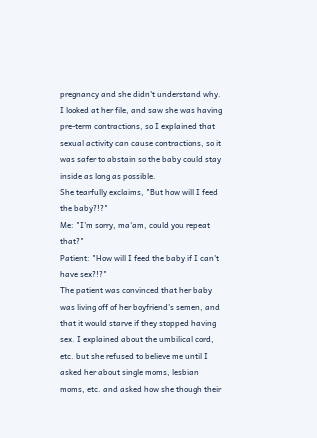pregnancy and she didn't understand why. I looked at her file, and saw she was having pre-term contractions, so I explained that sexual activity can cause contractions, so it was safer to abstain so the baby could stay inside as long as possible.
She tearfully exclaims, "But how will I feed the baby?!?"
Me: "I'm sorry, ma'am, could you repeat that?"
Patient: "How will I feed the baby if I can't have sex?!?"
The patient was convinced that her baby was living off of her boyfriend's semen, and that it would starve if they stopped having sex. I explained about the umbilical cord, etc. but she refused to believe me until I asked her about single moms, lesbian moms, etc. and asked how she though their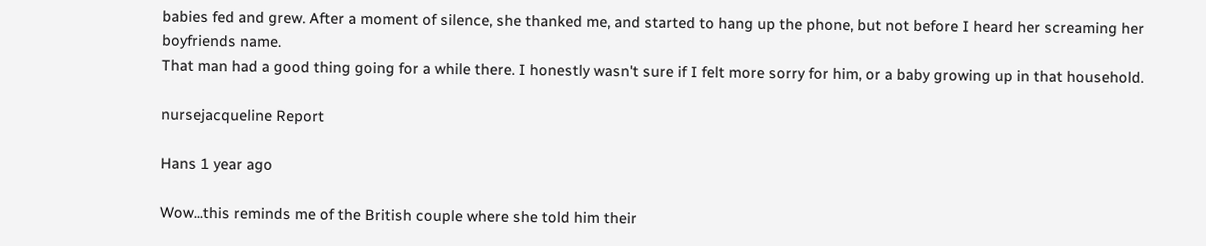babies fed and grew. After a moment of silence, she thanked me, and started to hang up the phone, but not before I heard her screaming her boyfriends name.
That man had a good thing going for a while there. I honestly wasn't sure if I felt more sorry for him, or a baby growing up in that household.

nursejacqueline Report

Hans 1 year ago

Wow...this reminds me of the British couple where she told him their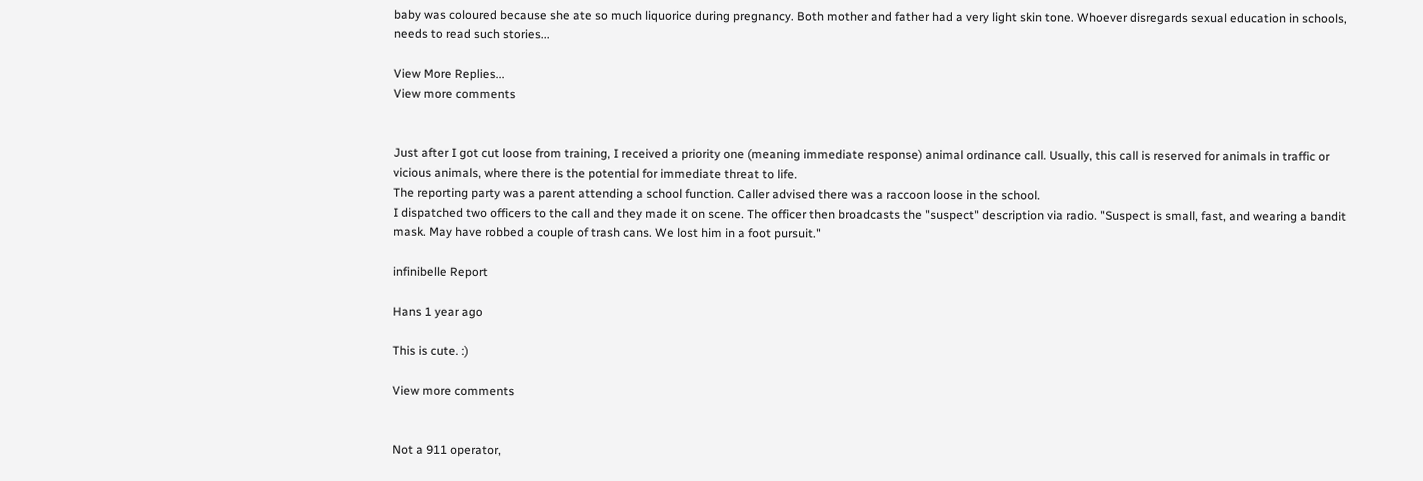baby was coloured because she ate so much liquorice during pregnancy. Both mother and father had a very light skin tone. Whoever disregards sexual education in schools, needs to read such stories...

View More Replies...
View more comments


Just after I got cut loose from training, I received a priority one (meaning immediate response) animal ordinance call. Usually, this call is reserved for animals in traffic or vicious animals, where there is the potential for immediate threat to life.
The reporting party was a parent attending a school function. Caller advised there was a raccoon loose in the school.
I dispatched two officers to the call and they made it on scene. The officer then broadcasts the "suspect" description via radio. "Suspect is small, fast, and wearing a bandit mask. May have robbed a couple of trash cans. We lost him in a foot pursuit."

infinibelle Report

Hans 1 year ago

This is cute. :)

View more comments


Not a 911 operator,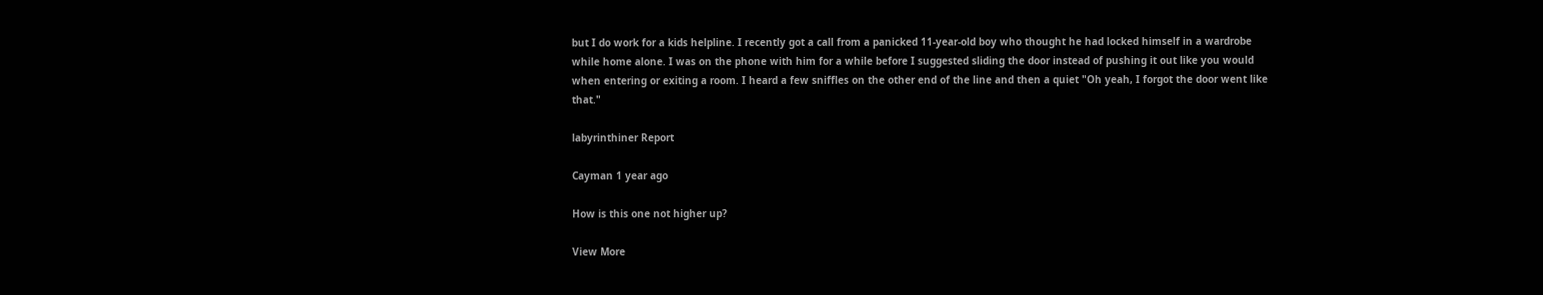but I do work for a kids helpline. I recently got a call from a panicked 11-year-old boy who thought he had locked himself in a wardrobe while home alone. I was on the phone with him for a while before I suggested sliding the door instead of pushing it out like you would when entering or exiting a room. I heard a few sniffles on the other end of the line and then a quiet "Oh yeah, I forgot the door went like that."

labyrinthiner Report

Cayman 1 year ago

How is this one not higher up?

View More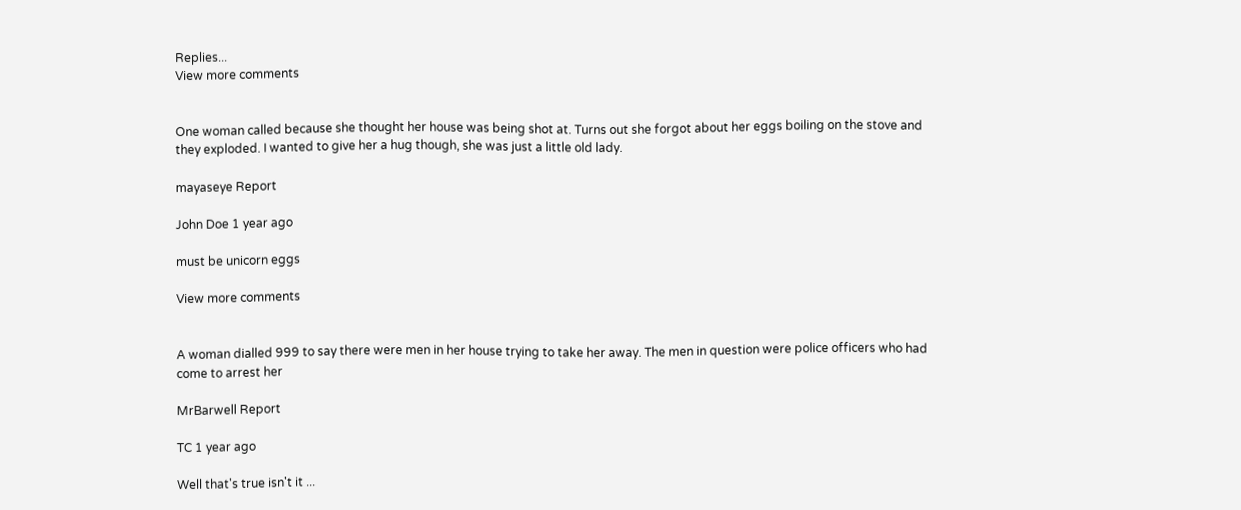Replies...
View more comments


One woman called because she thought her house was being shot at. Turns out she forgot about her eggs boiling on the stove and they exploded. I wanted to give her a hug though, she was just a little old lady.

mayaseye Report

John Doe 1 year ago

must be unicorn eggs

View more comments


A woman dialled 999 to say there were men in her house trying to take her away. The men in question were police officers who had come to arrest her

MrBarwell Report

TC 1 year ago

Well that's true isn't it ...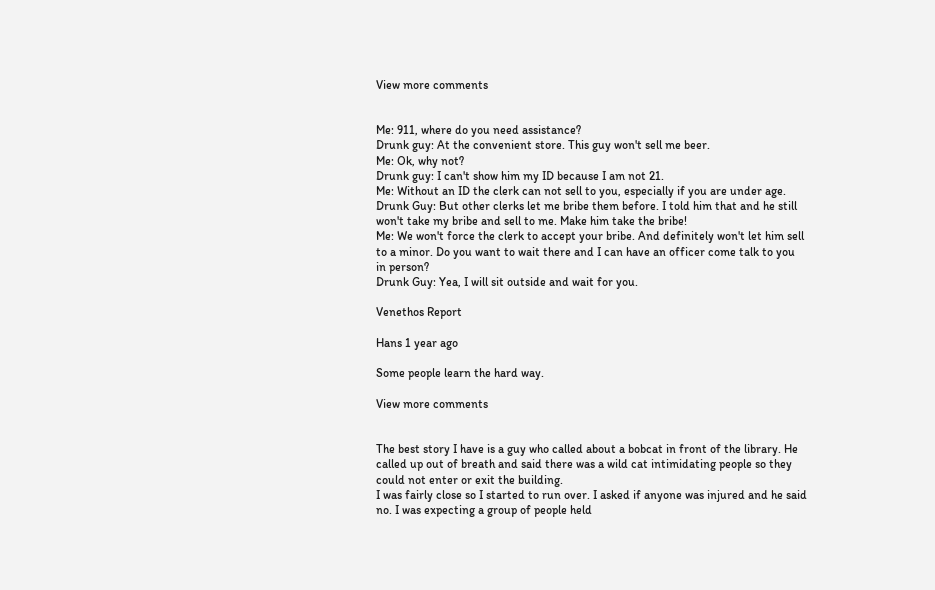View more comments


Me: 911, where do you need assistance?
Drunk guy: At the convenient store. This guy won't sell me beer.
Me: Ok, why not?
Drunk guy: I can't show him my ID because I am not 21.
Me: Without an ID the clerk can not sell to you, especially if you are under age.
Drunk Guy: But other clerks let me bribe them before. I told him that and he still won't take my bribe and sell to me. Make him take the bribe!
Me: We won't force the clerk to accept your bribe. And definitely won't let him sell to a minor. Do you want to wait there and I can have an officer come talk to you in person?
Drunk Guy: Yea, I will sit outside and wait for you.

Venethos Report

Hans 1 year ago

Some people learn the hard way.

View more comments


The best story I have is a guy who called about a bobcat in front of the library. He called up out of breath and said there was a wild cat intimidating people so they could not enter or exit the building.
I was fairly close so I started to run over. I asked if anyone was injured and he said no. I was expecting a group of people held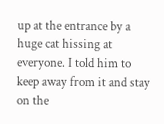up at the entrance by a huge cat hissing at everyone. I told him to keep away from it and stay on the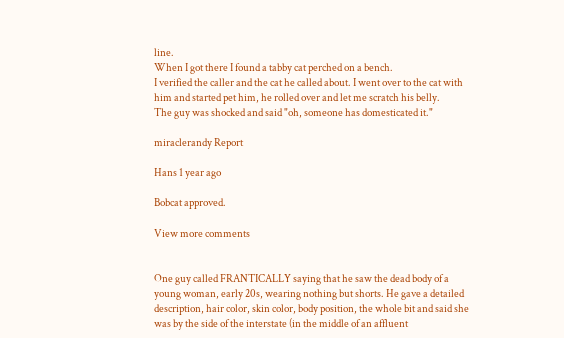line.
When I got there I found a tabby cat perched on a bench.
I verified the caller and the cat he called about. I went over to the cat with him and started pet him, he rolled over and let me scratch his belly.
The guy was shocked and said "oh, someone has domesticated it."

miraclerandy Report

Hans 1 year ago

Bobcat approved.

View more comments


One guy called FRANTICALLY saying that he saw the dead body of a young woman, early 20s, wearing nothing but shorts. He gave a detailed description, hair color, skin color, body position, the whole bit and said she was by the side of the interstate (in the middle of an affluent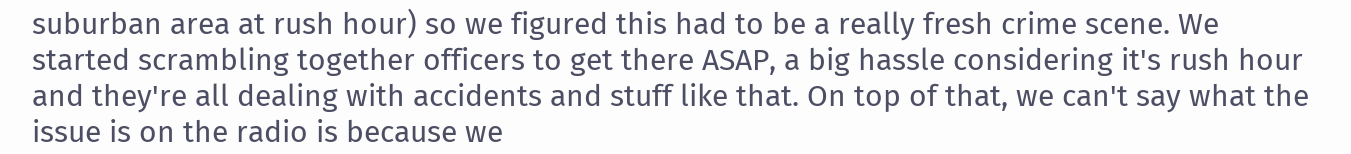suburban area at rush hour) so we figured this had to be a really fresh crime scene. We started scrambling together officers to get there ASAP, a big hassle considering it's rush hour and they're all dealing with accidents and stuff like that. On top of that, we can't say what the issue is on the radio is because we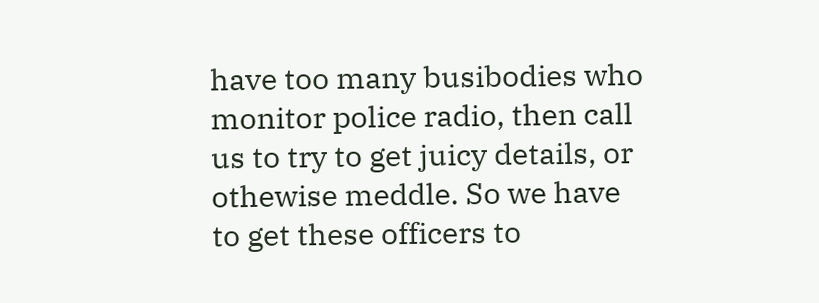have too many busibodies who monitor police radio, then call us to try to get juicy details, or othewise meddle. So we have to get these officers to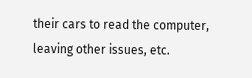their cars to read the computer, leaving other issues, etc.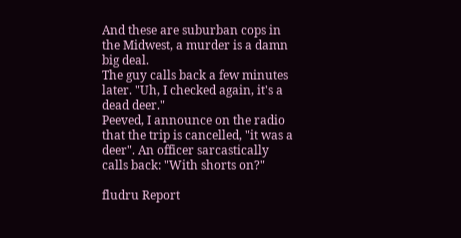And these are suburban cops in the Midwest, a murder is a damn big deal.
The guy calls back a few minutes later. "Uh, I checked again, it's a dead deer."
Peeved, I announce on the radio that the trip is cancelled, "it was a deer". An officer sarcastically calls back: "With shorts on?"

fludru Report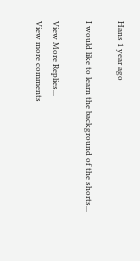Hans 1 year ago

I would like to learn the background of the shorts...

View More Replies...
View more comments